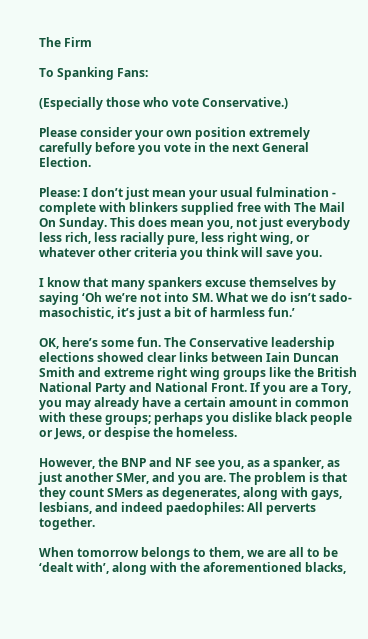The Firm

To Spanking Fans:

(Especially those who vote Conservative.)

Please consider your own position extremely carefully before you vote in the next General Election.

Please: I don’t just mean your usual fulmination - complete with blinkers supplied free with The Mail On Sunday. This does mean you, not just everybody less rich, less racially pure, less right wing, or whatever other criteria you think will save you.

I know that many spankers excuse themselves by saying ‘Oh we’re not into SM. What we do isn’t sado-masochistic, it’s just a bit of harmless fun.’

OK, here’s some fun. The Conservative leadership elections showed clear links between Iain Duncan Smith and extreme right wing groups like the British National Party and National Front. If you are a Tory, you may already have a certain amount in common with these groups; perhaps you dislike black people or Jews, or despise the homeless.

However, the BNP and NF see you, as a spanker, as just another SMer, and you are. The problem is that they count SMers as degenerates, along with gays, lesbians, and indeed paedophiles: All perverts together.

When tomorrow belongs to them, we are all to be ‘dealt with’, along with the aforementioned blacks,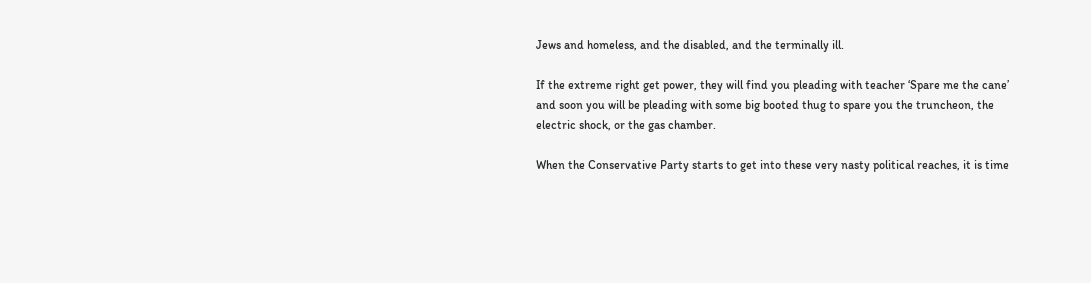Jews and homeless, and the disabled, and the terminally ill.

If the extreme right get power, they will find you pleading with teacher ‘Spare me the cane’ and soon you will be pleading with some big booted thug to spare you the truncheon, the electric shock, or the gas chamber.

When the Conservative Party starts to get into these very nasty political reaches, it is time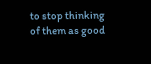to stop thinking of them as good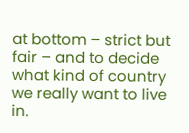at bottom – strict but fair – and to decide what kind of country we really want to live in.